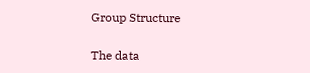Group Structure

The data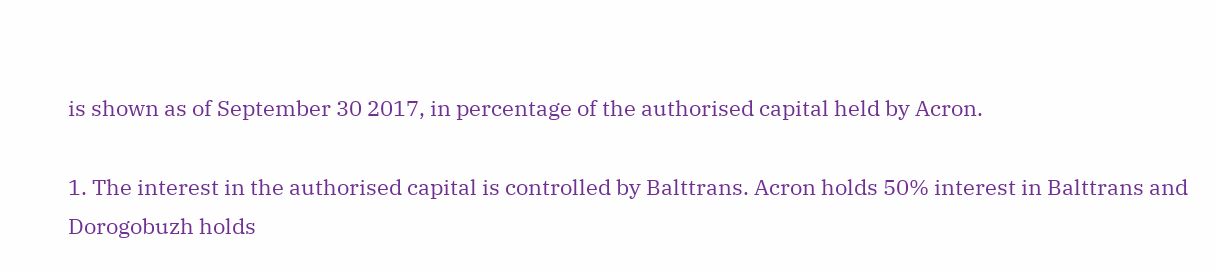is shown as of September 30 2017, in percentage of the authorised capital held by Acron.

1. The interest in the authorised capital is controlled by Balttrans. Acron holds 50% interest in Balttrans and Dorogobuzh holds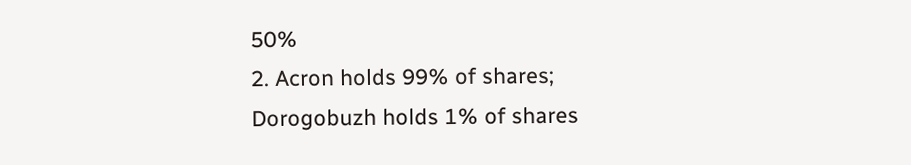50%
2. Acron holds 99% of shares; Dorogobuzh holds 1% of shares